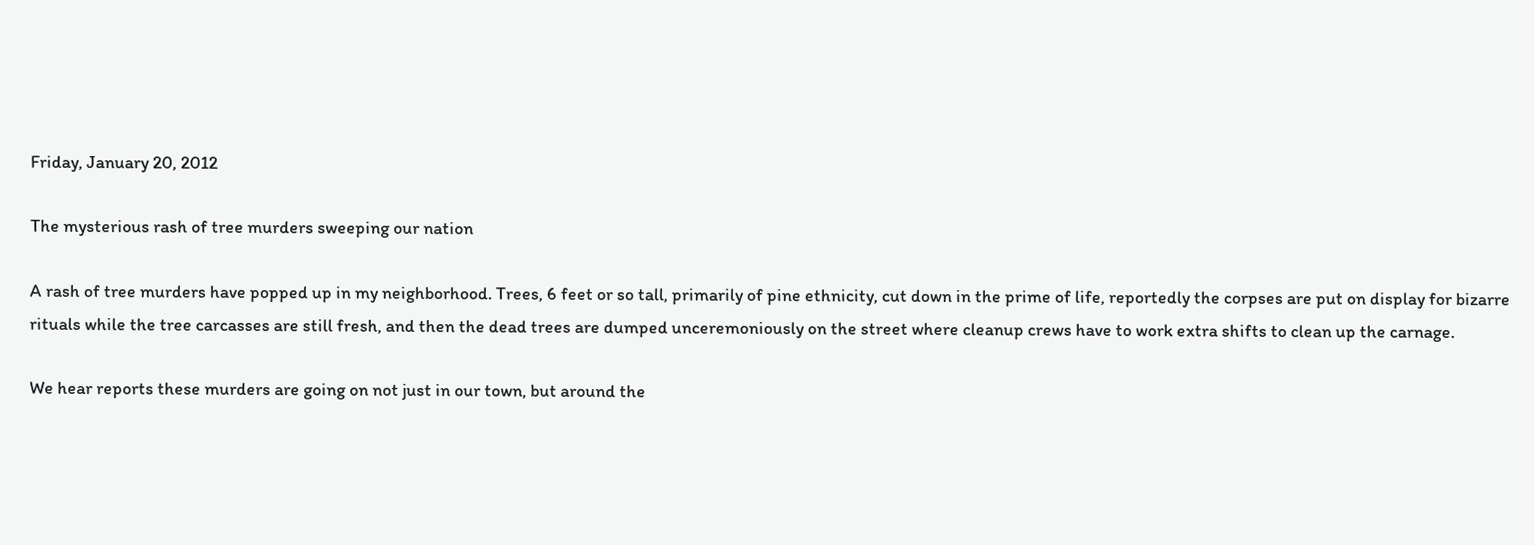Friday, January 20, 2012

The mysterious rash of tree murders sweeping our nation

A rash of tree murders have popped up in my neighborhood. Trees, 6 feet or so tall, primarily of pine ethnicity, cut down in the prime of life, reportedly the corpses are put on display for bizarre rituals while the tree carcasses are still fresh, and then the dead trees are dumped unceremoniously on the street where cleanup crews have to work extra shifts to clean up the carnage.

We hear reports these murders are going on not just in our town, but around the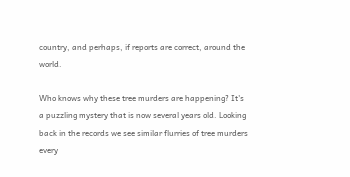country, and perhaps, if reports are correct, around the world.

Who knows why these tree murders are happening? It's a puzzling mystery that is now several years old. Looking back in the records we see similar flurries of tree murders every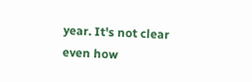year. It's not clear even how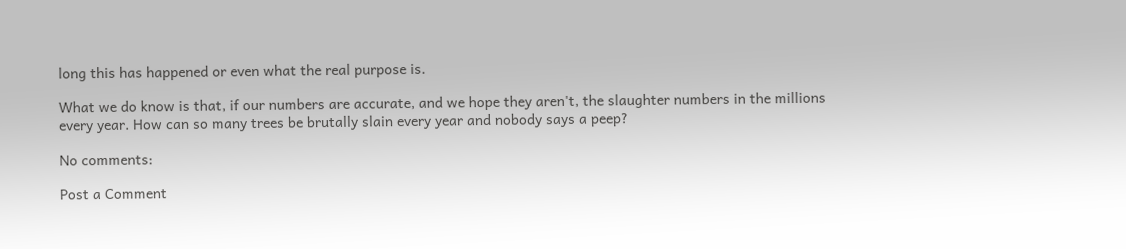long this has happened or even what the real purpose is.

What we do know is that, if our numbers are accurate, and we hope they aren't, the slaughter numbers in the millions every year. How can so many trees be brutally slain every year and nobody says a peep?

No comments:

Post a Comment